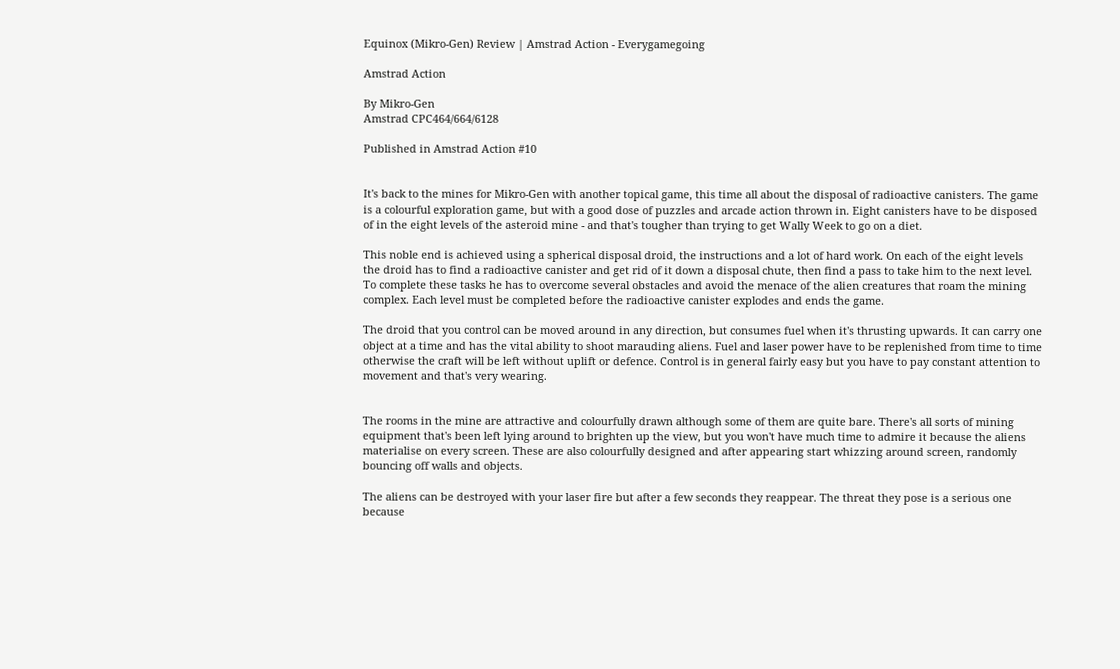Equinox (Mikro-Gen) Review | Amstrad Action - Everygamegoing

Amstrad Action

By Mikro-Gen
Amstrad CPC464/664/6128

Published in Amstrad Action #10


It's back to the mines for Mikro-Gen with another topical game, this time all about the disposal of radioactive canisters. The game is a colourful exploration game, but with a good dose of puzzles and arcade action thrown in. Eight canisters have to be disposed of in the eight levels of the asteroid mine - and that's tougher than trying to get Wally Week to go on a diet.

This noble end is achieved using a spherical disposal droid, the instructions and a lot of hard work. On each of the eight levels the droid has to find a radioactive canister and get rid of it down a disposal chute, then find a pass to take him to the next level. To complete these tasks he has to overcome several obstacles and avoid the menace of the alien creatures that roam the mining complex. Each level must be completed before the radioactive canister explodes and ends the game.

The droid that you control can be moved around in any direction, but consumes fuel when it's thrusting upwards. It can carry one object at a time and has the vital ability to shoot marauding aliens. Fuel and laser power have to be replenished from time to time otherwise the craft will be left without uplift or defence. Control is in general fairly easy but you have to pay constant attention to movement and that's very wearing.


The rooms in the mine are attractive and colourfully drawn although some of them are quite bare. There's all sorts of mining equipment that's been left lying around to brighten up the view, but you won't have much time to admire it because the aliens materialise on every screen. These are also colourfully designed and after appearing start whizzing around screen, randomly bouncing off walls and objects.

The aliens can be destroyed with your laser fire but after a few seconds they reappear. The threat they pose is a serious one because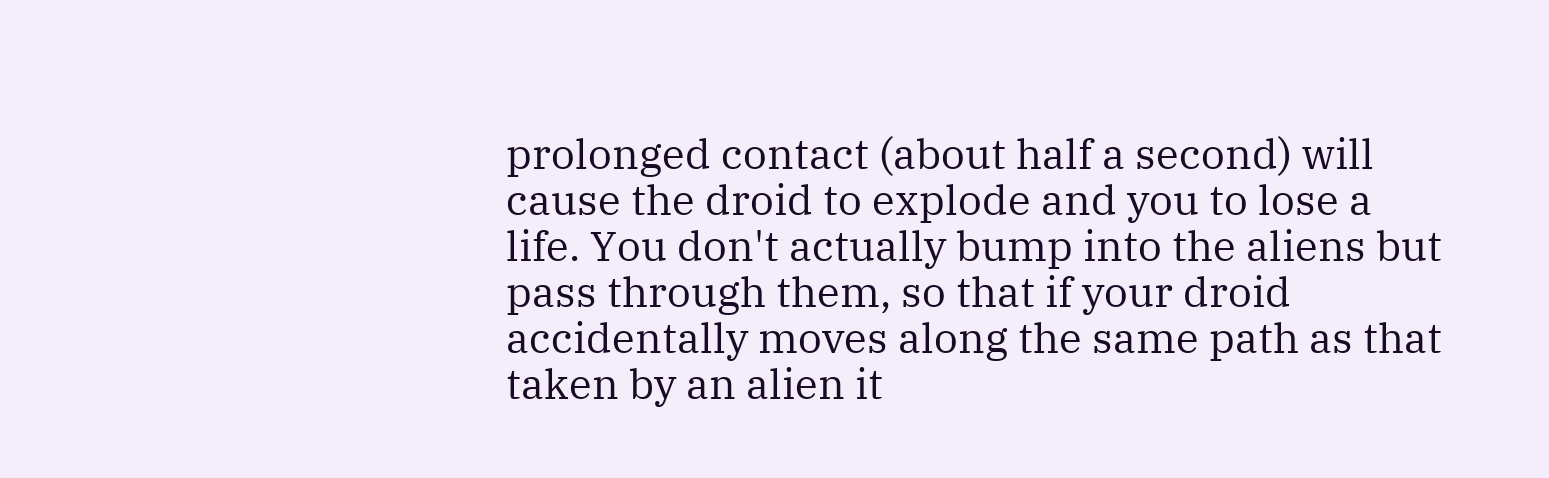prolonged contact (about half a second) will cause the droid to explode and you to lose a life. You don't actually bump into the aliens but pass through them, so that if your droid accidentally moves along the same path as that taken by an alien it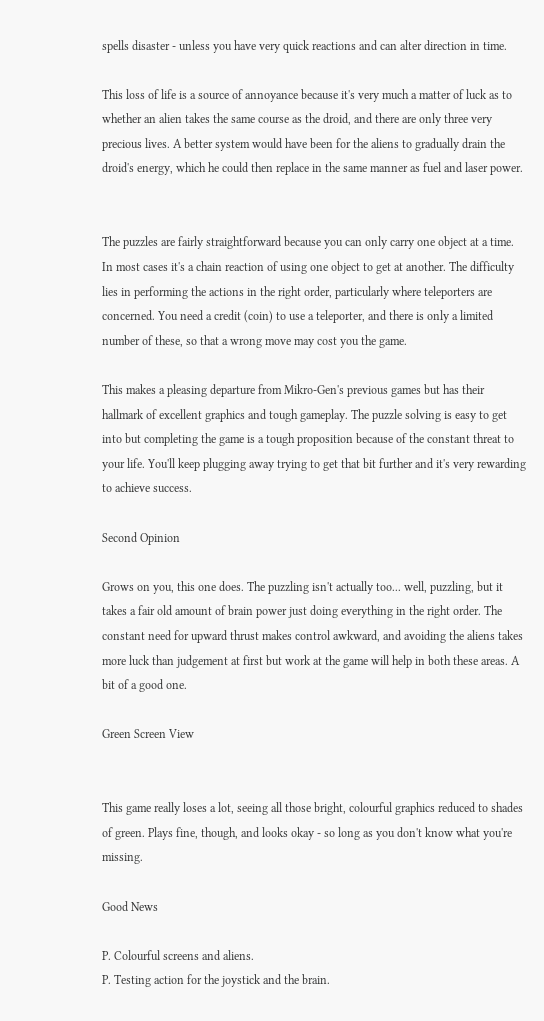spells disaster - unless you have very quick reactions and can alter direction in time.

This loss of life is a source of annoyance because it's very much a matter of luck as to whether an alien takes the same course as the droid, and there are only three very precious lives. A better system would have been for the aliens to gradually drain the droid's energy, which he could then replace in the same manner as fuel and laser power.


The puzzles are fairly straightforward because you can only carry one object at a time. In most cases it's a chain reaction of using one object to get at another. The difficulty lies in performing the actions in the right order, particularly where teleporters are concerned. You need a credit (coin) to use a teleporter, and there is only a limited number of these, so that a wrong move may cost you the game.

This makes a pleasing departure from Mikro-Gen's previous games but has their hallmark of excellent graphics and tough gameplay. The puzzle solving is easy to get into but completing the game is a tough proposition because of the constant threat to your life. You'll keep plugging away trying to get that bit further and it's very rewarding to achieve success.

Second Opinion

Grows on you, this one does. The puzzling isn't actually too... well, puzzling, but it takes a fair old amount of brain power just doing everything in the right order. The constant need for upward thrust makes control awkward, and avoiding the aliens takes more luck than judgement at first but work at the game will help in both these areas. A bit of a good one.

Green Screen View


This game really loses a lot, seeing all those bright, colourful graphics reduced to shades of green. Plays fine, though, and looks okay - so long as you don't know what you're missing.

Good News

P. Colourful screens and aliens.
P. Testing action for the joystick and the brain.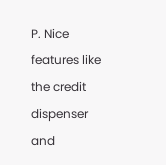P. Nice features like the credit dispenser and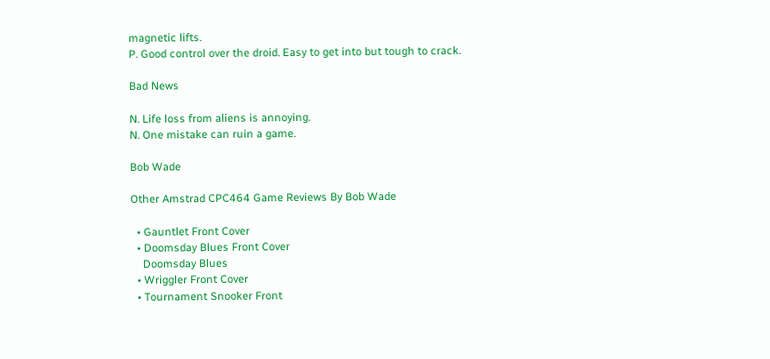magnetic lifts.
P. Good control over the droid. Easy to get into but tough to crack.

Bad News

N. Life loss from aliens is annoying.
N. One mistake can ruin a game.

Bob Wade

Other Amstrad CPC464 Game Reviews By Bob Wade

  • Gauntlet Front Cover
  • Doomsday Blues Front Cover
    Doomsday Blues
  • Wriggler Front Cover
  • Tournament Snooker Front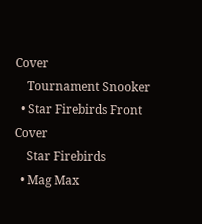Cover
    Tournament Snooker
  • Star Firebirds Front Cover
    Star Firebirds
  • Mag Max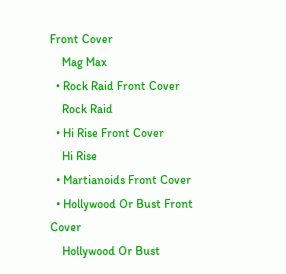Front Cover
    Mag Max
  • Rock Raid Front Cover
    Rock Raid
  • Hi Rise Front Cover
    Hi Rise
  • Martianoids Front Cover
  • Hollywood Or Bust Front Cover
    Hollywood Or Bust